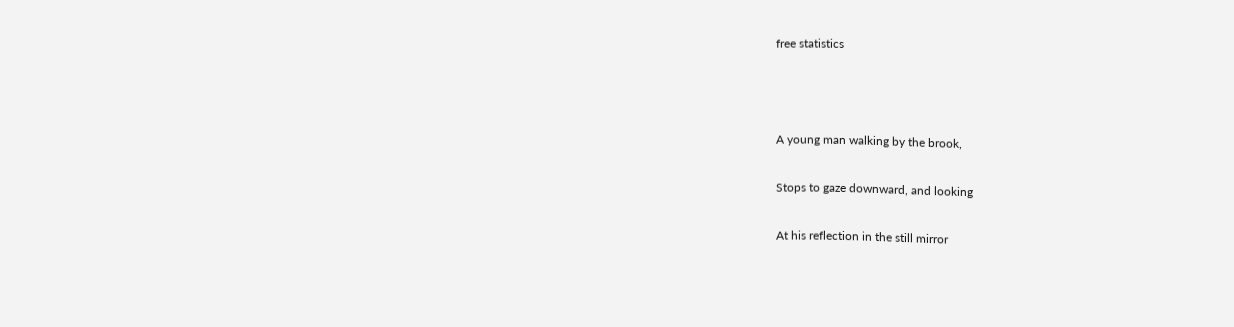free statistics



A young man walking by the brook,

Stops to gaze downward, and looking

At his reflection in the still mirror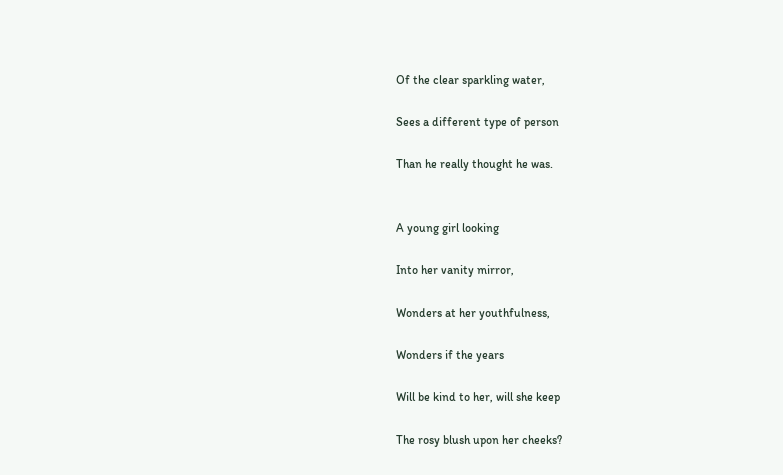Of the clear sparkling water,

Sees a different type of person

Than he really thought he was.


A young girl looking

Into her vanity mirror,

Wonders at her youthfulness,

Wonders if the years

Will be kind to her, will she keep

The rosy blush upon her cheeks?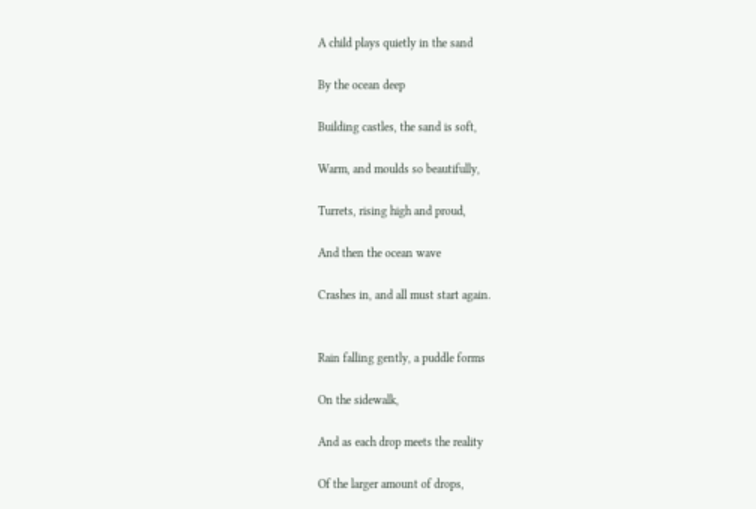A child plays quietly in the sand

By the ocean deep

Building castles, the sand is soft,

Warm, and moulds so beautifully,

Turrets, rising high and proud,

And then the ocean wave

Crashes in, and all must start again.


Rain falling gently, a puddle forms

On the sidewalk,

And as each drop meets the reality

Of the larger amount of drops,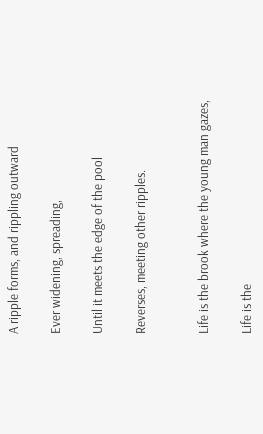A ripple forms, and rippling outward

Ever widening, spreading,

Until it meets the edge of the pool

Reverses, meeting other ripples.


Life is the brook where the young man gazes,

Life is the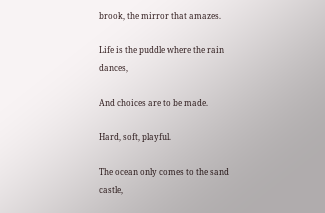brook, the mirror that amazes.

Life is the puddle where the rain dances,

And choices are to be made.

Hard, soft, playful.

The ocean only comes to the sand castle,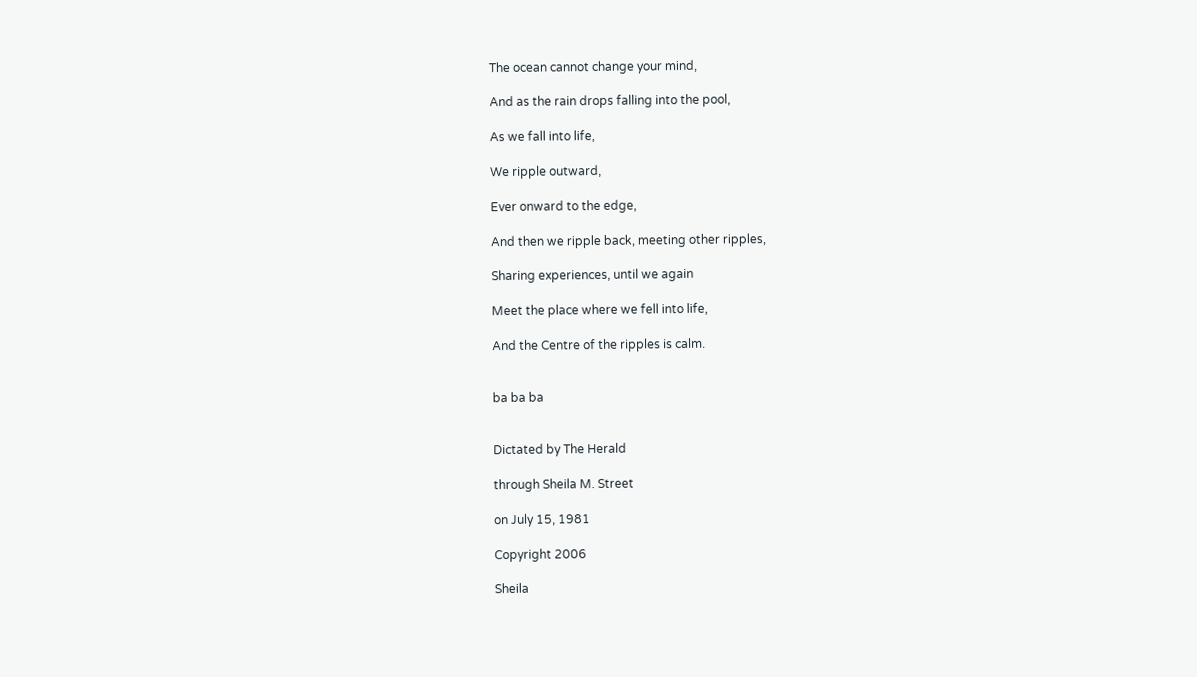The ocean cannot change your mind,

And as the rain drops falling into the pool,

As we fall into life,

We ripple outward,

Ever onward to the edge,

And then we ripple back, meeting other ripples,

Sharing experiences, until we again

Meet the place where we fell into life,

And the Centre of the ripples is calm.


ba ba ba


Dictated by The Herald

through Sheila M. Street

on July 15, 1981

Copyright 2006

Sheila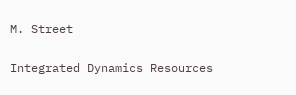M. Street


Integrated Dynamics Resources